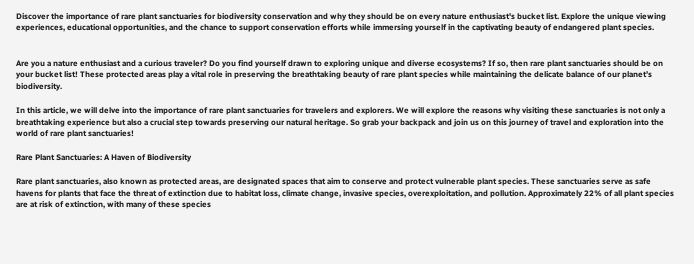Discover the importance of rare plant sanctuaries for biodiversity conservation and why they should be on every nature enthusiast's bucket list. Explore the unique viewing experiences, educational opportunities, and the chance to support conservation efforts while immersing yourself in the captivating beauty of endangered plant species.


Are you a nature enthusiast and a curious traveler? Do you find yourself drawn to exploring unique and diverse ecosystems? If so, then rare plant sanctuaries should be on your bucket list! These protected areas play a vital role in preserving the breathtaking beauty of rare plant species while maintaining the delicate balance of our planet’s biodiversity.

In this article, we will delve into the importance of rare plant sanctuaries for travelers and explorers. We will explore the reasons why visiting these sanctuaries is not only a breathtaking experience but also a crucial step towards preserving our natural heritage. So grab your backpack and join us on this journey of travel and exploration into the world of rare plant sanctuaries!

Rare Plant Sanctuaries: A Haven of Biodiversity

Rare plant sanctuaries, also known as protected areas, are designated spaces that aim to conserve and protect vulnerable plant species. These sanctuaries serve as safe havens for plants that face the threat of extinction due to habitat loss, climate change, invasive species, overexploitation, and pollution. Approximately 22% of all plant species are at risk of extinction, with many of these species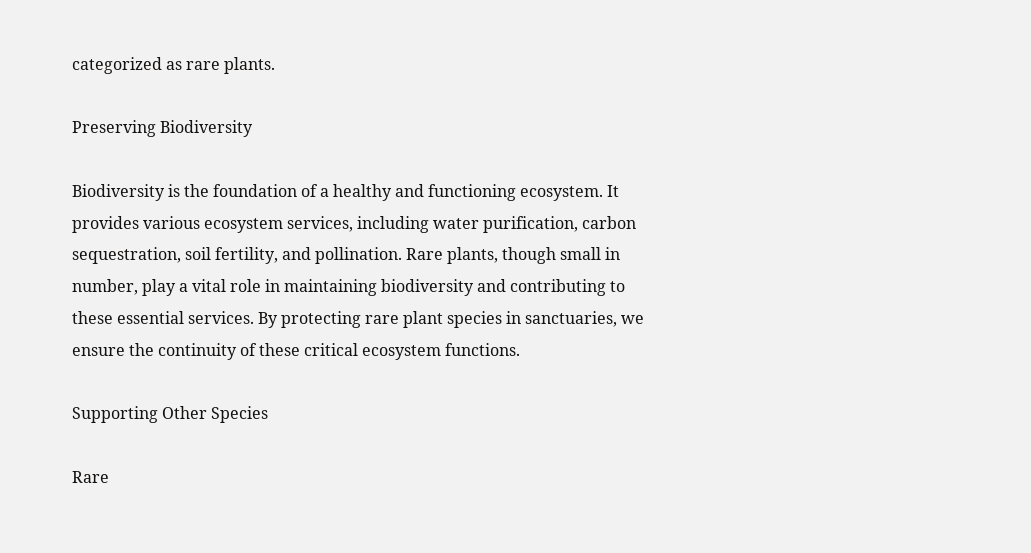categorized as rare plants.

Preserving Biodiversity

Biodiversity is the foundation of a healthy and functioning ecosystem. It provides various ecosystem services, including water purification, carbon sequestration, soil fertility, and pollination. Rare plants, though small in number, play a vital role in maintaining biodiversity and contributing to these essential services. By protecting rare plant species in sanctuaries, we ensure the continuity of these critical ecosystem functions.

Supporting Other Species

Rare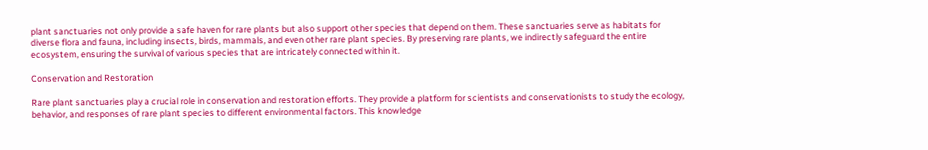plant sanctuaries not only provide a safe haven for rare plants but also support other species that depend on them. These sanctuaries serve as habitats for diverse flora and fauna, including insects, birds, mammals, and even other rare plant species. By preserving rare plants, we indirectly safeguard the entire ecosystem, ensuring the survival of various species that are intricately connected within it.

Conservation and Restoration

Rare plant sanctuaries play a crucial role in conservation and restoration efforts. They provide a platform for scientists and conservationists to study the ecology, behavior, and responses of rare plant species to different environmental factors. This knowledge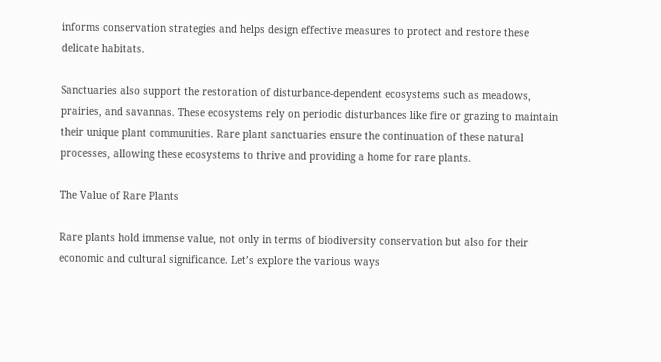informs conservation strategies and helps design effective measures to protect and restore these delicate habitats.

Sanctuaries also support the restoration of disturbance-dependent ecosystems such as meadows, prairies, and savannas. These ecosystems rely on periodic disturbances like fire or grazing to maintain their unique plant communities. Rare plant sanctuaries ensure the continuation of these natural processes, allowing these ecosystems to thrive and providing a home for rare plants.

The Value of Rare Plants

Rare plants hold immense value, not only in terms of biodiversity conservation but also for their economic and cultural significance. Let’s explore the various ways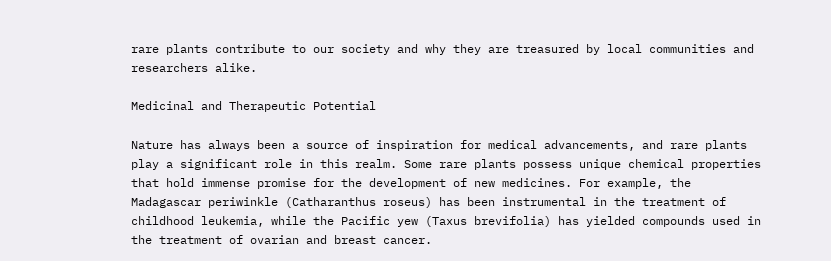rare plants contribute to our society and why they are treasured by local communities and researchers alike.

Medicinal and Therapeutic Potential

Nature has always been a source of inspiration for medical advancements, and rare plants play a significant role in this realm. Some rare plants possess unique chemical properties that hold immense promise for the development of new medicines. For example, the Madagascar periwinkle (Catharanthus roseus) has been instrumental in the treatment of childhood leukemia, while the Pacific yew (Taxus brevifolia) has yielded compounds used in the treatment of ovarian and breast cancer.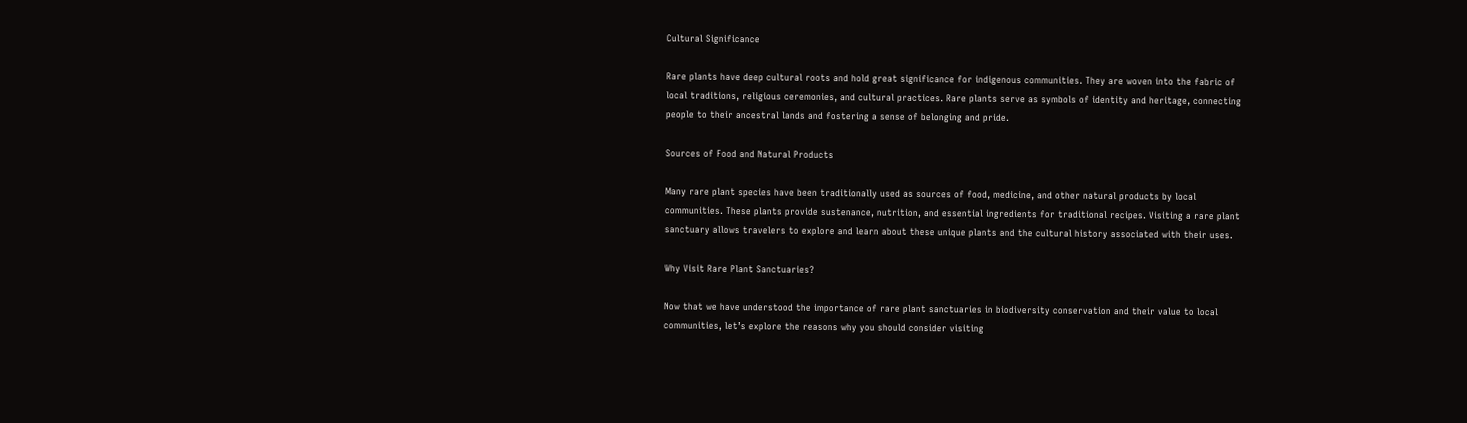Cultural Significance

Rare plants have deep cultural roots and hold great significance for indigenous communities. They are woven into the fabric of local traditions, religious ceremonies, and cultural practices. Rare plants serve as symbols of identity and heritage, connecting people to their ancestral lands and fostering a sense of belonging and pride.

Sources of Food and Natural Products

Many rare plant species have been traditionally used as sources of food, medicine, and other natural products by local communities. These plants provide sustenance, nutrition, and essential ingredients for traditional recipes. Visiting a rare plant sanctuary allows travelers to explore and learn about these unique plants and the cultural history associated with their uses.

Why Visit Rare Plant Sanctuaries?

Now that we have understood the importance of rare plant sanctuaries in biodiversity conservation and their value to local communities, let’s explore the reasons why you should consider visiting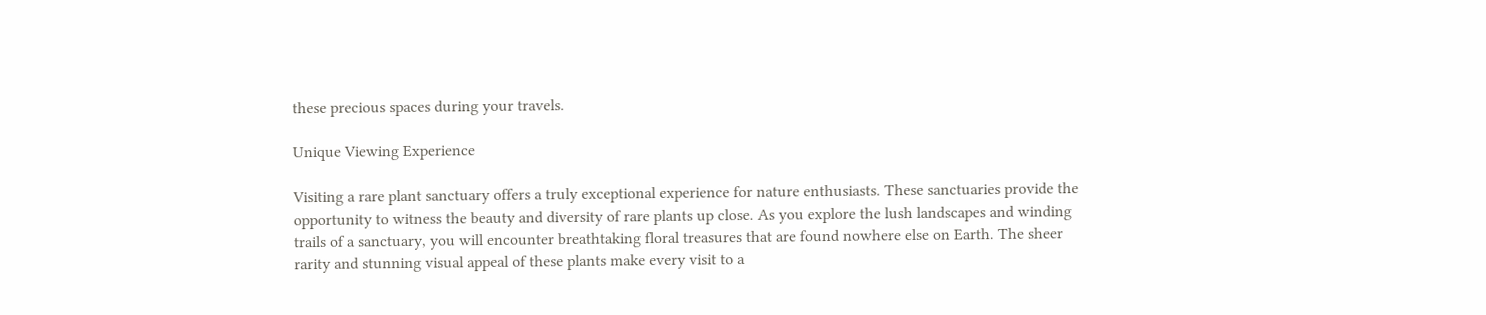these precious spaces during your travels.

Unique Viewing Experience

Visiting a rare plant sanctuary offers a truly exceptional experience for nature enthusiasts. These sanctuaries provide the opportunity to witness the beauty and diversity of rare plants up close. As you explore the lush landscapes and winding trails of a sanctuary, you will encounter breathtaking floral treasures that are found nowhere else on Earth. The sheer rarity and stunning visual appeal of these plants make every visit to a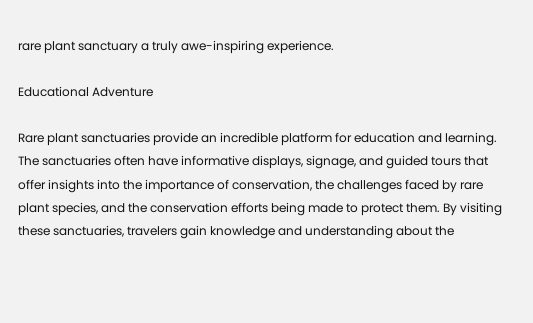rare plant sanctuary a truly awe-inspiring experience.

Educational Adventure

Rare plant sanctuaries provide an incredible platform for education and learning. The sanctuaries often have informative displays, signage, and guided tours that offer insights into the importance of conservation, the challenges faced by rare plant species, and the conservation efforts being made to protect them. By visiting these sanctuaries, travelers gain knowledge and understanding about the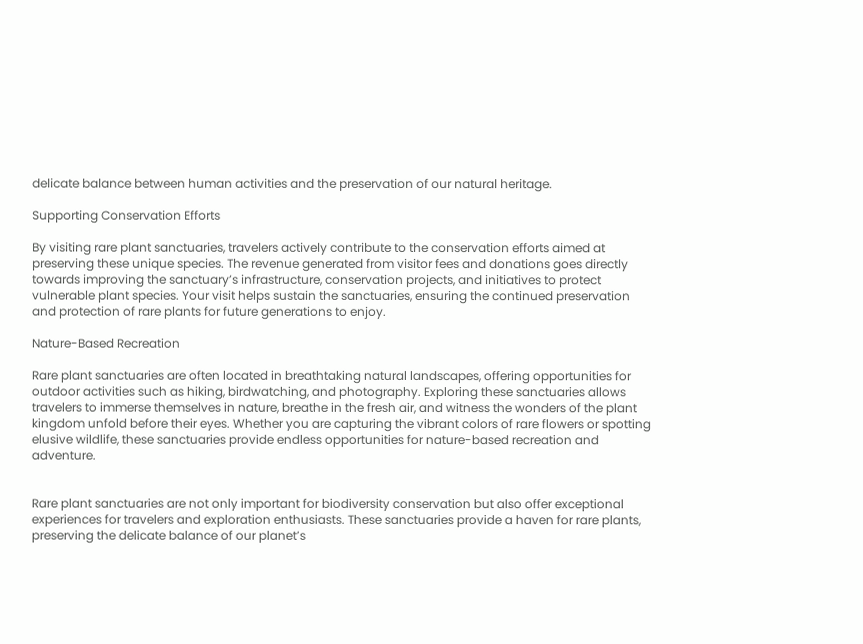delicate balance between human activities and the preservation of our natural heritage.

Supporting Conservation Efforts

By visiting rare plant sanctuaries, travelers actively contribute to the conservation efforts aimed at preserving these unique species. The revenue generated from visitor fees and donations goes directly towards improving the sanctuary’s infrastructure, conservation projects, and initiatives to protect vulnerable plant species. Your visit helps sustain the sanctuaries, ensuring the continued preservation and protection of rare plants for future generations to enjoy.

Nature-Based Recreation

Rare plant sanctuaries are often located in breathtaking natural landscapes, offering opportunities for outdoor activities such as hiking, birdwatching, and photography. Exploring these sanctuaries allows travelers to immerse themselves in nature, breathe in the fresh air, and witness the wonders of the plant kingdom unfold before their eyes. Whether you are capturing the vibrant colors of rare flowers or spotting elusive wildlife, these sanctuaries provide endless opportunities for nature-based recreation and adventure.


Rare plant sanctuaries are not only important for biodiversity conservation but also offer exceptional experiences for travelers and exploration enthusiasts. These sanctuaries provide a haven for rare plants, preserving the delicate balance of our planet’s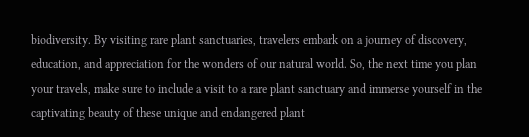biodiversity. By visiting rare plant sanctuaries, travelers embark on a journey of discovery, education, and appreciation for the wonders of our natural world. So, the next time you plan your travels, make sure to include a visit to a rare plant sanctuary and immerse yourself in the captivating beauty of these unique and endangered plant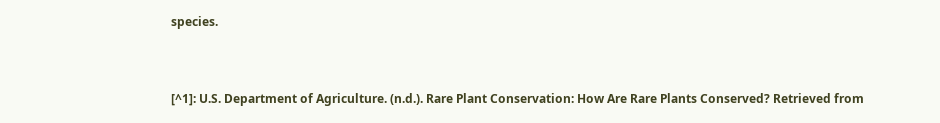species.


[^1]: U.S. Department of Agriculture. (n.d.). Rare Plant Conservation: How Are Rare Plants Conserved? Retrieved from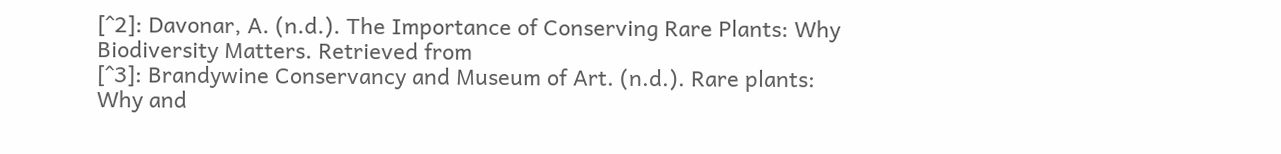[^2]: Davonar, A. (n.d.). The Importance of Conserving Rare Plants: Why Biodiversity Matters. Retrieved from
[^3]: Brandywine Conservancy and Museum of Art. (n.d.). Rare plants: Why and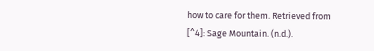how to care for them. Retrieved from
[^4]: Sage Mountain. (n.d.).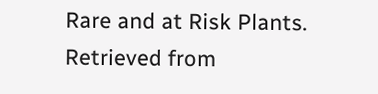Rare and at Risk Plants. Retrieved from